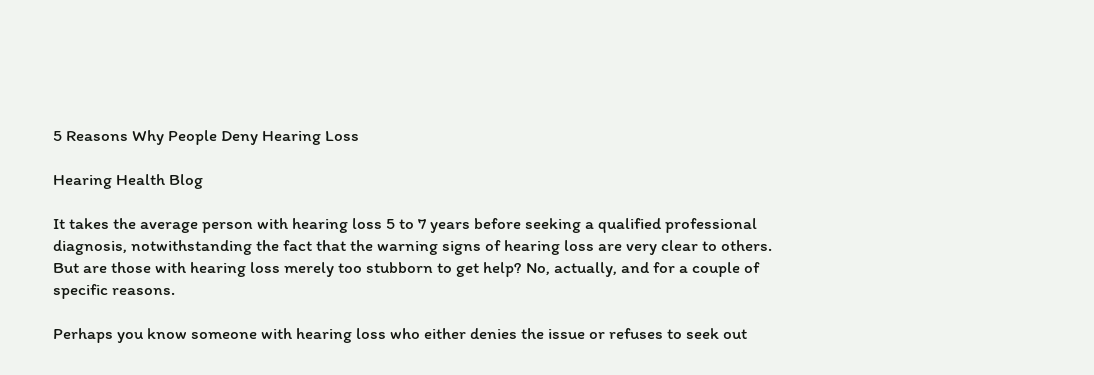5 Reasons Why People Deny Hearing Loss

Hearing Health Blog

It takes the average person with hearing loss 5 to 7 years before seeking a qualified professional diagnosis, notwithstanding the fact that the warning signs of hearing loss are very clear to others. But are those with hearing loss merely too stubborn to get help? No, actually, and for a couple of specific reasons.

Perhaps you know someone with hearing loss who either denies the issue or refuses to seek out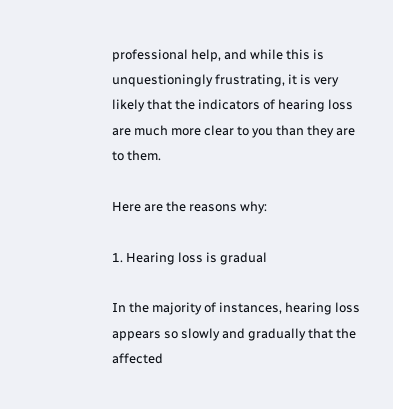professional help, and while this is unquestioningly frustrating, it is very likely that the indicators of hearing loss are much more clear to you than they are to them.

Here are the reasons why:

1. Hearing loss is gradual

In the majority of instances, hearing loss appears so slowly and gradually that the affected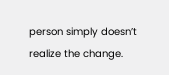person simply doesn’t realize the change.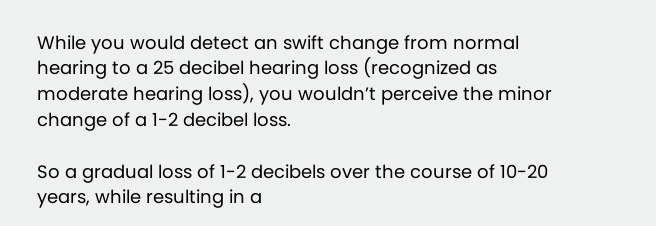While you would detect an swift change from normal hearing to a 25 decibel hearing loss (recognized as moderate hearing loss), you wouldn’t perceive the minor change of a 1-2 decibel loss.

So a gradual loss of 1-2 decibels over the course of 10-20 years, while resulting in a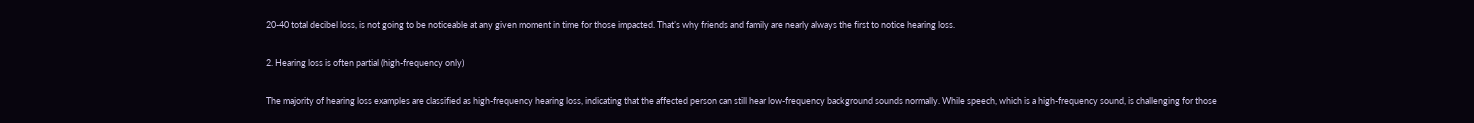20-40 total decibel loss, is not going to be noticeable at any given moment in time for those impacted. That’s why friends and family are nearly always the first to notice hearing loss.

2. Hearing loss is often partial (high-frequency only)

The majority of hearing loss examples are classified as high-frequency hearing loss, indicating that the affected person can still hear low-frequency background sounds normally. While speech, which is a high-frequency sound, is challenging for those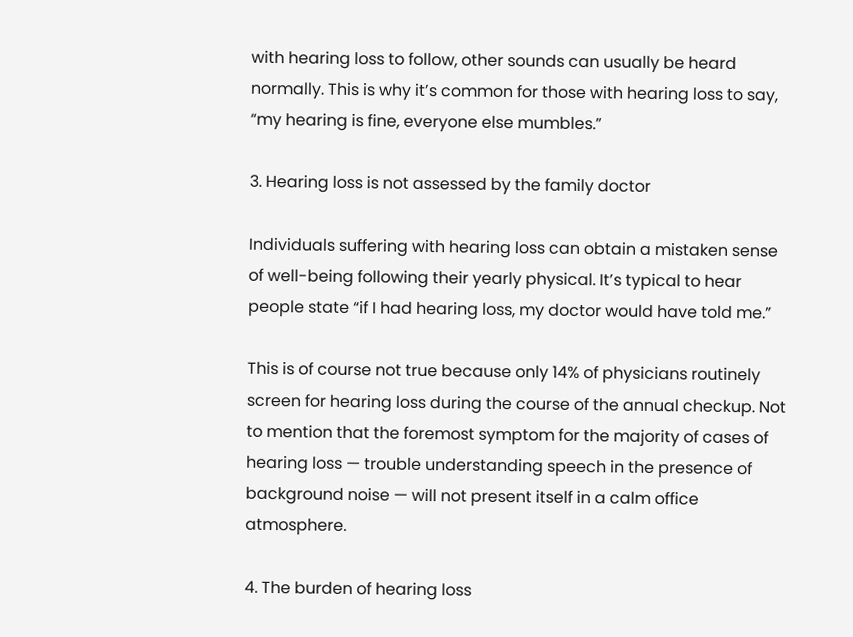with hearing loss to follow, other sounds can usually be heard normally. This is why it’s common for those with hearing loss to say, “my hearing is fine, everyone else mumbles.”

3. Hearing loss is not assessed by the family doctor

Individuals suffering with hearing loss can obtain a mistaken sense of well-being following their yearly physical. It’s typical to hear people state “if I had hearing loss, my doctor would have told me.”

This is of course not true because only 14% of physicians routinely screen for hearing loss during the course of the annual checkup. Not to mention that the foremost symptom for the majority of cases of hearing loss — trouble understanding speech in the presence of background noise — will not present itself in a calm office atmosphere.

4. The burden of hearing loss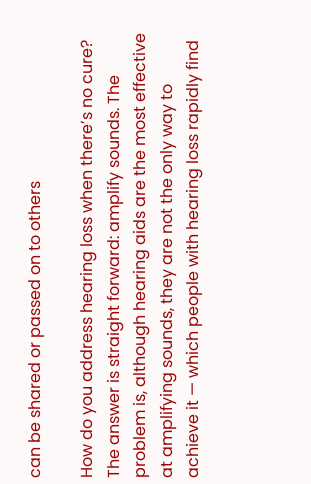can be shared or passed on to others

How do you address hearing loss when there’s no cure? The answer is straight forward: amplify sounds. The problem is, although hearing aids are the most effective at amplifying sounds, they are not the only way to achieve it — which people with hearing loss rapidly find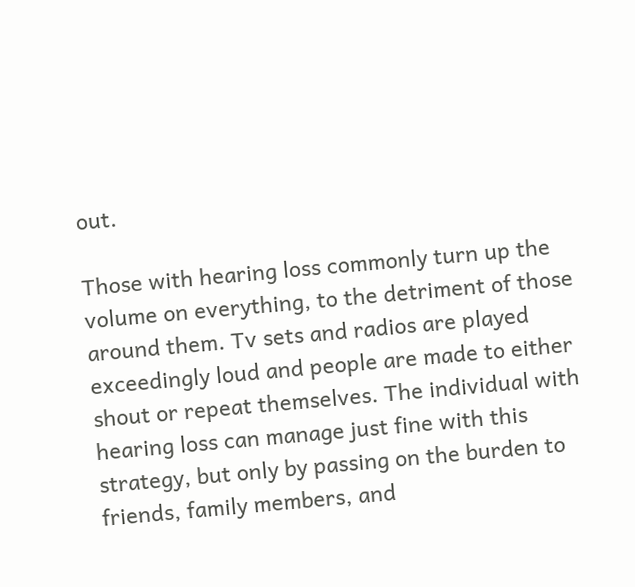out.

Those with hearing loss commonly turn up the volume on everything, to the detriment of those around them. Tv sets and radios are played exceedingly loud and people are made to either shout or repeat themselves. The individual with hearing loss can manage just fine with this strategy, but only by passing on the burden to friends, family members, and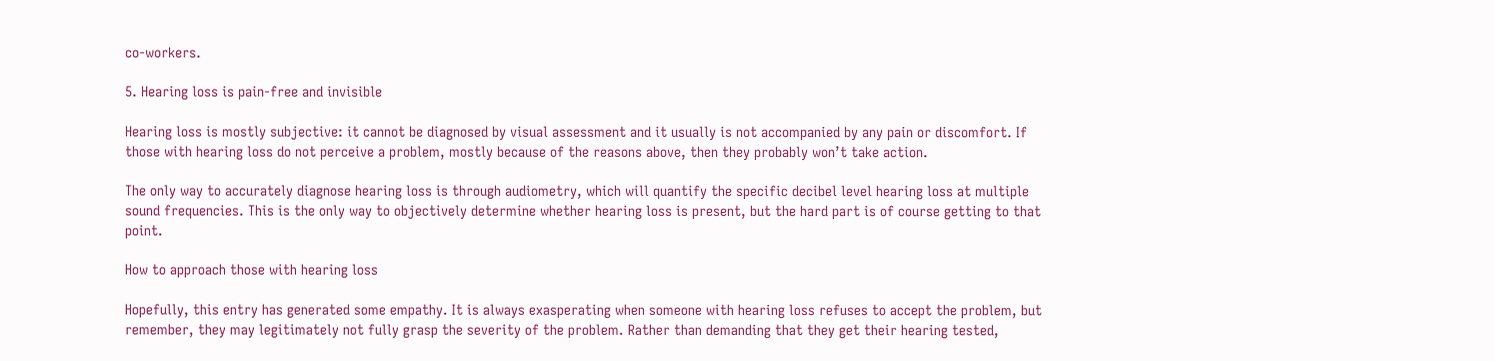co-workers.

5. Hearing loss is pain-free and invisible

Hearing loss is mostly subjective: it cannot be diagnosed by visual assessment and it usually is not accompanied by any pain or discomfort. If those with hearing loss do not perceive a problem, mostly because of the reasons above, then they probably won’t take action.

The only way to accurately diagnose hearing loss is through audiometry, which will quantify the specific decibel level hearing loss at multiple sound frequencies. This is the only way to objectively determine whether hearing loss is present, but the hard part is of course getting to that point.

How to approach those with hearing loss

Hopefully, this entry has generated some empathy. It is always exasperating when someone with hearing loss refuses to accept the problem, but remember, they may legitimately not fully grasp the severity of the problem. Rather than demanding that they get their hearing tested,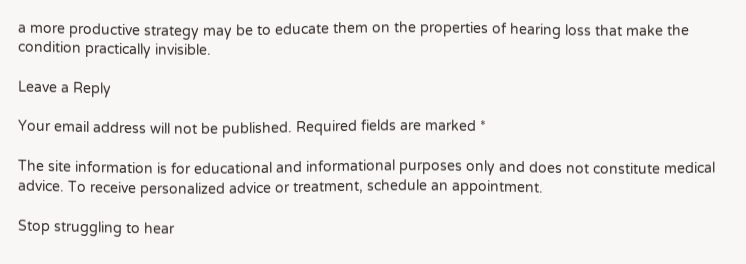a more productive strategy may be to educate them on the properties of hearing loss that make the condition practically invisible.

Leave a Reply

Your email address will not be published. Required fields are marked *

The site information is for educational and informational purposes only and does not constitute medical advice. To receive personalized advice or treatment, schedule an appointment.

Stop struggling to hear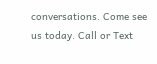conversations. Come see us today. Call or Text